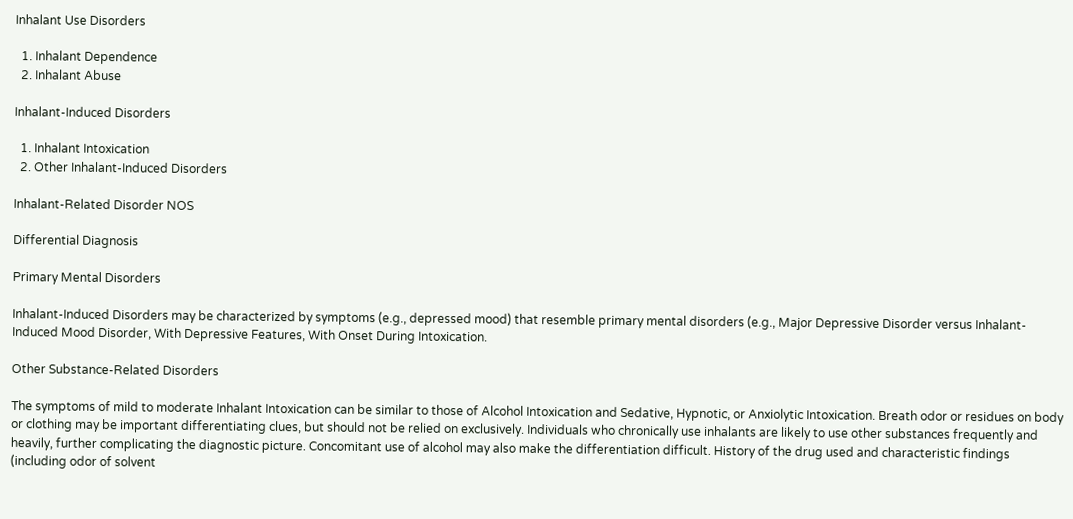Inhalant Use Disorders

  1. Inhalant Dependence
  2. Inhalant Abuse

Inhalant-Induced Disorders

  1. Inhalant Intoxication
  2. Other Inhalant-Induced Disorders

Inhalant-Related Disorder NOS

Differential Diagnosis

Primary Mental Disorders

Inhalant-Induced Disorders may be characterized by symptoms (e.g., depressed mood) that resemble primary mental disorders (e.g., Major Depressive Disorder versus Inhalant-Induced Mood Disorder, With Depressive Features, With Onset During Intoxication.

Other Substance-Related Disorders

The symptoms of mild to moderate Inhalant Intoxication can be similar to those of Alcohol Intoxication and Sedative, Hypnotic, or Anxiolytic Intoxication. Breath odor or residues on body or clothing may be important differentiating clues, but should not be relied on exclusively. Individuals who chronically use inhalants are likely to use other substances frequently and heavily, further complicating the diagnostic picture. Concomitant use of alcohol may also make the differentiation difficult. History of the drug used and characteristic findings (including odor of solvent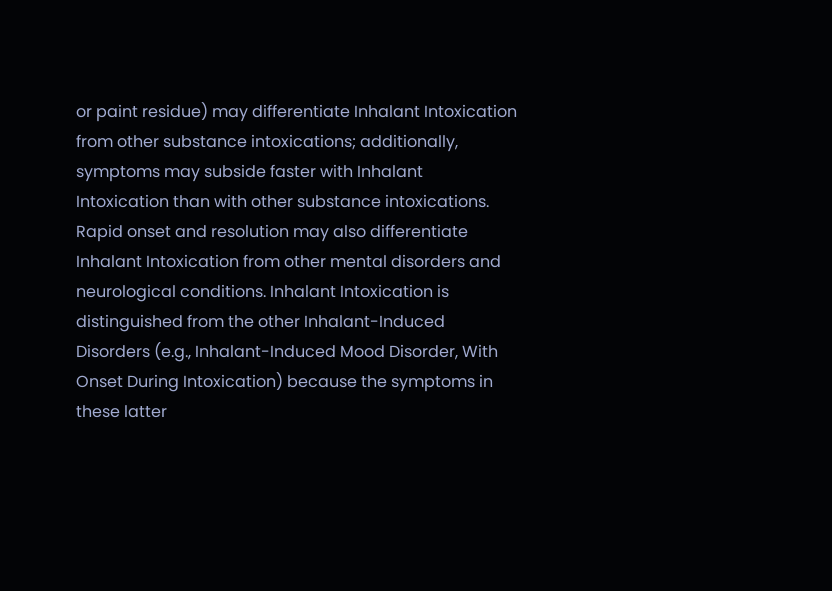or paint residue) may differentiate Inhalant Intoxication from other substance intoxications; additionally, symptoms may subside faster with Inhalant Intoxication than with other substance intoxications. Rapid onset and resolution may also differentiate Inhalant Intoxication from other mental disorders and neurological conditions. Inhalant Intoxication is distinguished from the other Inhalant-Induced Disorders (e.g., Inhalant-Induced Mood Disorder, With Onset During Intoxication) because the symptoms in these latter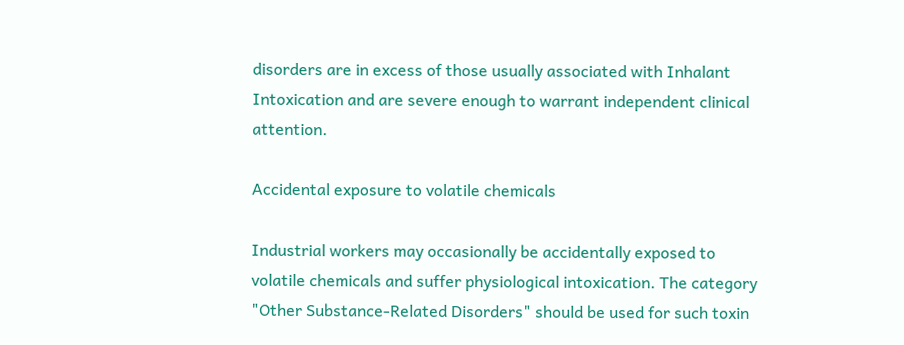disorders are in excess of those usually associated with Inhalant Intoxication and are severe enough to warrant independent clinical attention.

Accidental exposure to volatile chemicals

Industrial workers may occasionally be accidentally exposed to volatile chemicals and suffer physiological intoxication. The category "Other Substance-Related Disorders" should be used for such toxin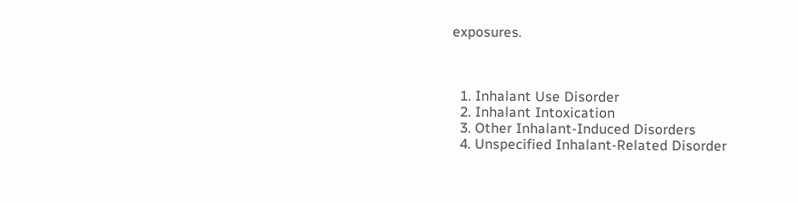exposures.



  1. Inhalant Use Disorder
  2. Inhalant Intoxication
  3. Other Inhalant-Induced Disorders
  4. Unspecified Inhalant-Related Disorder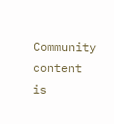Community content is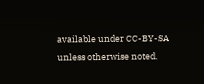available under CC-BY-SA unless otherwise noted.